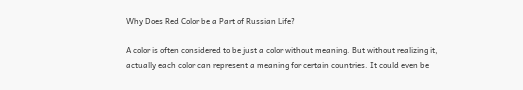Why Does Red Color be a Part of Russian Life?

A color is often considered to be just a color without meaning. But without realizing it, actually each color can represent a meaning for certain countries. It could even be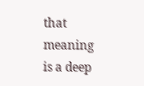that meaning is a deep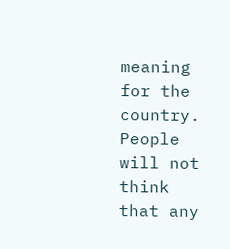meaning for the country. People will not think that any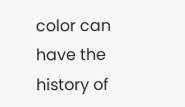color can have the history of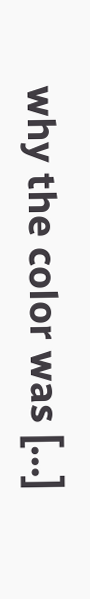why the color was […]